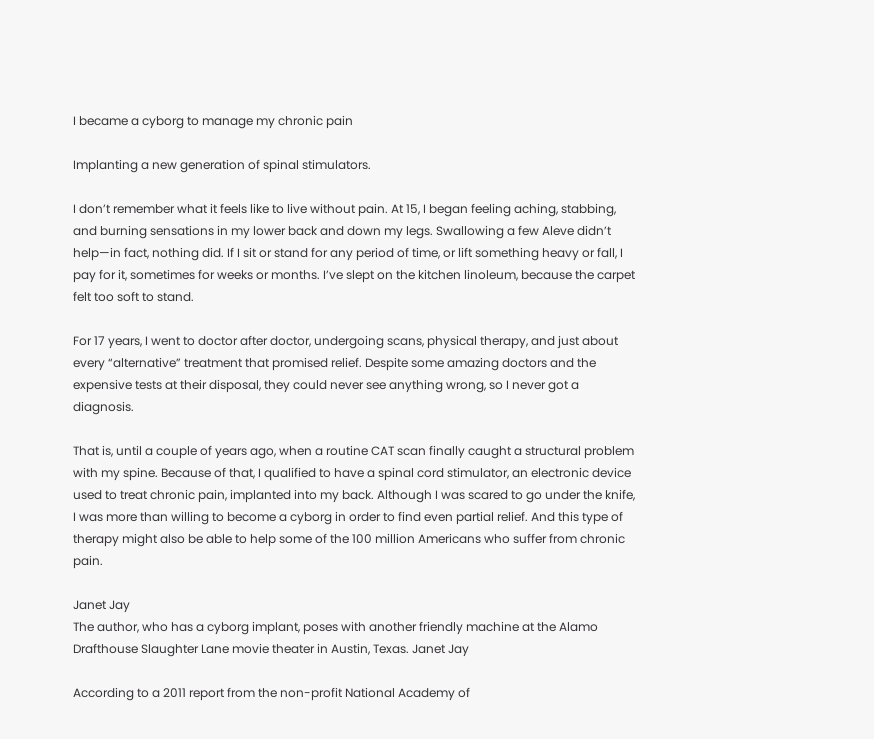I became a cyborg to manage my chronic pain

Implanting a new generation of spinal stimulators.

I don’t remember what it feels like to live without pain. At 15, I began feeling aching, stabbing, and burning sensations in my lower back and down my legs. Swallowing a few Aleve didn’t help—in fact, nothing did. If I sit or stand for any period of time, or lift something heavy or fall, I pay for it, sometimes for weeks or months. I’ve slept on the kitchen linoleum, because the carpet felt too soft to stand.

For 17 years, I went to doctor after doctor, undergoing scans, physical therapy, and just about every “alternative” treatment that promised relief. Despite some amazing doctors and the expensive tests at their disposal, they could never see anything wrong, so I never got a diagnosis.

That is, until a couple of years ago, when a routine CAT scan finally caught a structural problem with my spine. Because of that, I qualified to have a spinal cord stimulator, an electronic device used to treat chronic pain, implanted into my back. Although I was scared to go under the knife, I was more than willing to become a cyborg in order to find even partial relief. And this type of therapy might also be able to help some of the 100 million Americans who suffer from chronic pain.

Janet Jay
The author, who has a cyborg implant, poses with another friendly machine at the Alamo Drafthouse Slaughter Lane movie theater in Austin, Texas. Janet Jay

According to a 2011 report from the non-profit National Academy of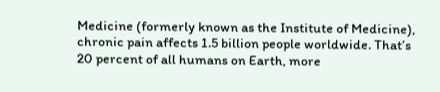Medicine (formerly known as the Institute of Medicine), chronic pain affects 1.5 billion people worldwide. That’s 20 percent of all humans on Earth, more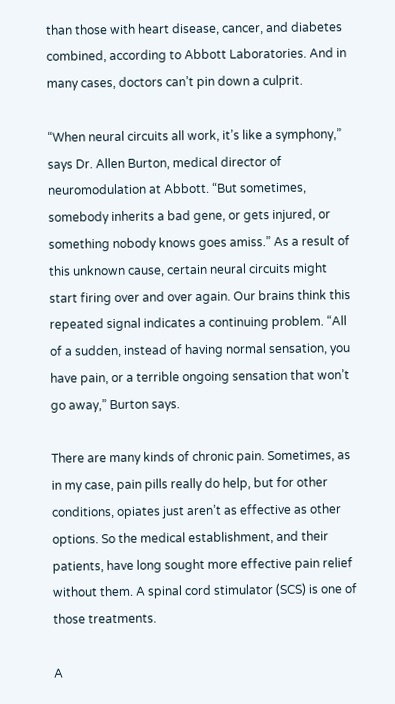than those with heart disease, cancer, and diabetes combined, according to Abbott Laboratories. And in many cases, doctors can’t pin down a culprit.

“When neural circuits all work, it’s like a symphony,” says Dr. Allen Burton, medical director of neuromodulation at Abbott. “But sometimes, somebody inherits a bad gene, or gets injured, or something nobody knows goes amiss.” As a result of this unknown cause, certain neural circuits might start firing over and over again. Our brains think this repeated signal indicates a continuing problem. “All of a sudden, instead of having normal sensation, you have pain, or a terrible ongoing sensation that won’t go away,” Burton says.

There are many kinds of chronic pain. Sometimes, as in my case, pain pills really do help, but for other conditions, opiates just aren’t as effective as other options. So the medical establishment, and their patients, have long sought more effective pain relief without them. A spinal cord stimulator (SCS) is one of those treatments.

A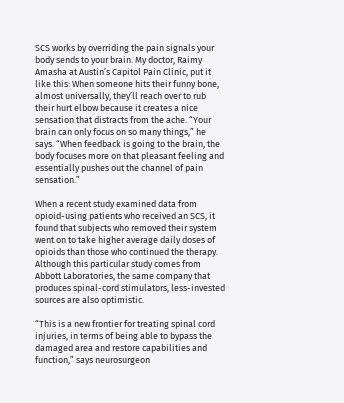SCS works by overriding the pain signals your body sends to your brain. My doctor, Raimy Amasha at Austin’s Capitol Pain Clinic, put it like this: When someone hits their funny bone, almost universally, they’ll reach over to rub their hurt elbow because it creates a nice sensation that distracts from the ache. “Your brain can only focus on so many things,” he says. “When feedback is going to the brain, the body focuses more on that pleasant feeling and essentially pushes out the channel of pain sensation.”

When a recent study examined data from opioid-using patients who received an SCS, it found that subjects who removed their system went on to take higher average daily doses of opioids than those who continued the therapy. Although this particular study comes from Abbott Laboratories, the same company that produces spinal-cord stimulators, less-invested sources are also optimistic.

“This is a new frontier for treating spinal cord injuries, in terms of being able to bypass the damaged area and restore capabilities and function,” says neurosurgeon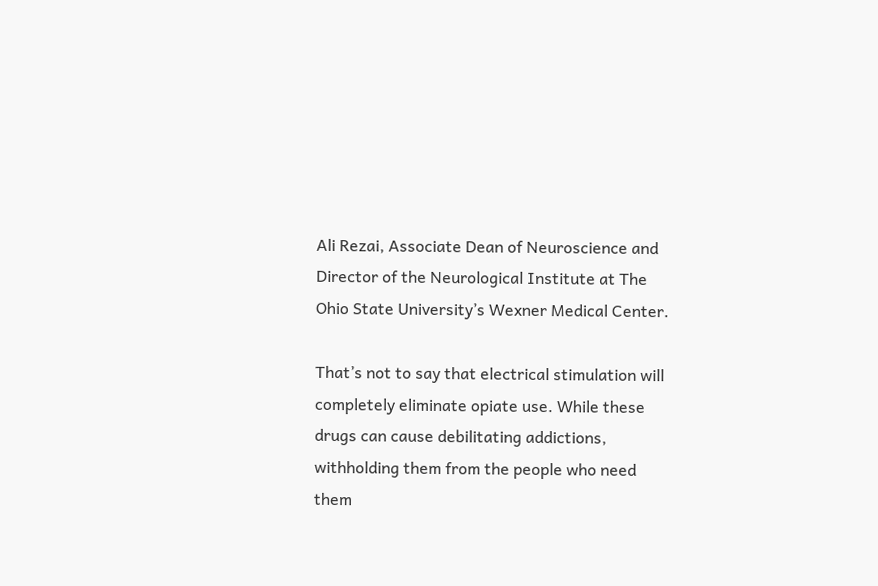Ali Rezai, Associate Dean of Neuroscience and Director of the Neurological Institute at The Ohio State University’s Wexner Medical Center.

That’s not to say that electrical stimulation will completely eliminate opiate use. While these drugs can cause debilitating addictions, withholding them from the people who need them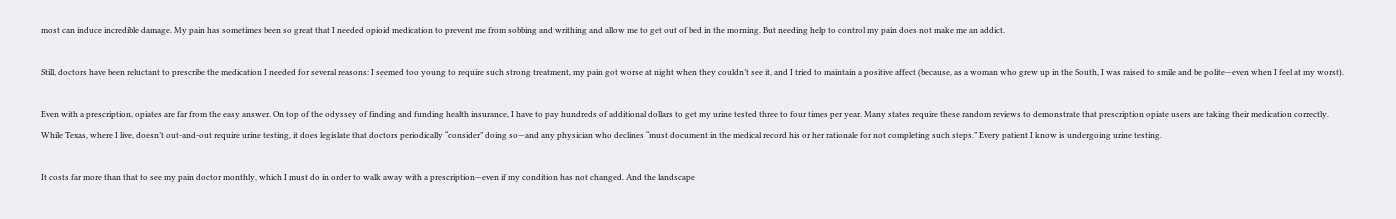most can induce incredible damage. My pain has sometimes been so great that I needed opioid medication to prevent me from sobbing and writhing and allow me to get out of bed in the morning. But needing help to control my pain does not make me an addict.

Still, doctors have been reluctant to prescribe the medication I needed for several reasons: I seemed too young to require such strong treatment, my pain got worse at night when they couldn’t see it, and I tried to maintain a positive affect (because, as a woman who grew up in the South, I was raised to smile and be polite—even when I feel at my worst).

Even with a prescription, opiates are far from the easy answer. On top of the odyssey of finding and funding health insurance, I have to pay hundreds of additional dollars to get my urine tested three to four times per year. Many states require these random reviews to demonstrate that prescription opiate users are taking their medication correctly. While Texas, where I live, doesn’t out-and-out require urine testing, it does legislate that doctors periodically “consider” doing so—and any physician who declines “must document in the medical record his or her rationale for not completing such steps.” Every patient I know is undergoing urine testing.

It costs far more than that to see my pain doctor monthly, which I must do in order to walk away with a prescription—even if my condition has not changed. And the landscape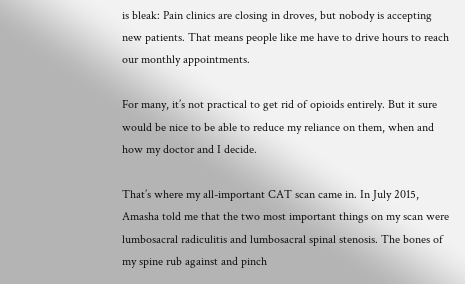is bleak: Pain clinics are closing in droves, but nobody is accepting new patients. That means people like me have to drive hours to reach our monthly appointments.

For many, it’s not practical to get rid of opioids entirely. But it sure would be nice to be able to reduce my reliance on them, when and how my doctor and I decide.

That’s where my all-important CAT scan came in. In July 2015, Amasha told me that the two most important things on my scan were lumbosacral radiculitis and lumbosacral spinal stenosis. The bones of my spine rub against and pinch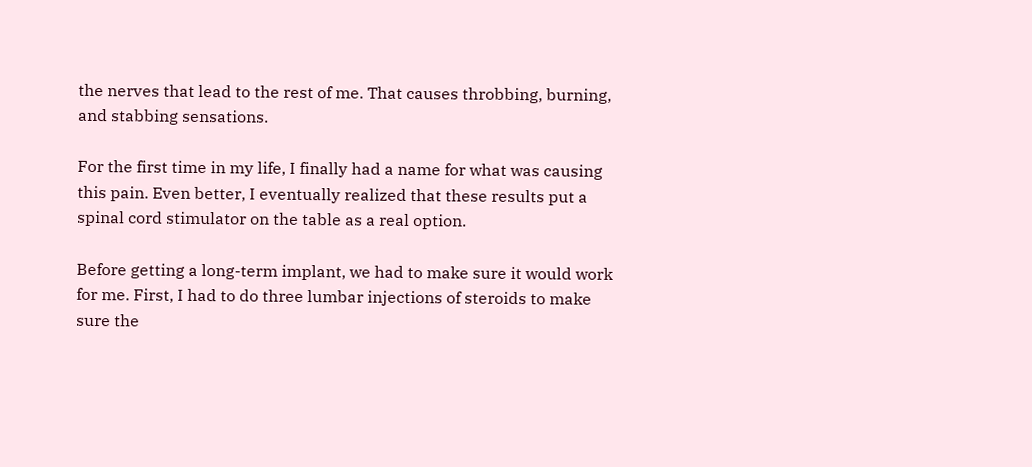the nerves that lead to the rest of me. That causes throbbing, burning, and stabbing sensations.

For the first time in my life, I finally had a name for what was causing this pain. Even better, I eventually realized that these results put a spinal cord stimulator on the table as a real option.

Before getting a long-term implant, we had to make sure it would work for me. First, I had to do three lumbar injections of steroids to make sure the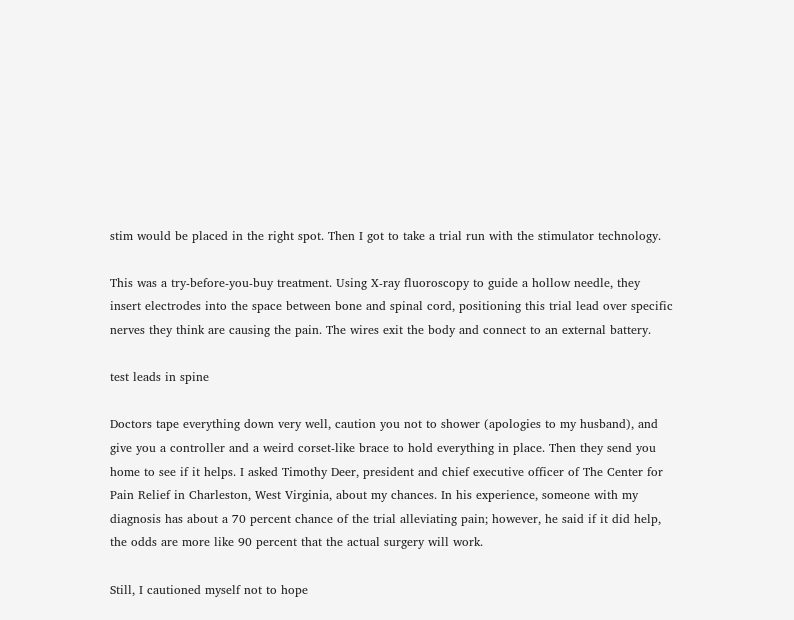stim would be placed in the right spot. Then I got to take a trial run with the stimulator technology.

This was a try-before-you-buy treatment. Using X-ray fluoroscopy to guide a hollow needle, they insert electrodes into the space between bone and spinal cord, positioning this trial lead over specific nerves they think are causing the pain. The wires exit the body and connect to an external battery.

test leads in spine

Doctors tape everything down very well, caution you not to shower (apologies to my husband), and give you a controller and a weird corset-like brace to hold everything in place. Then they send you home to see if it helps. I asked Timothy Deer, president and chief executive officer of The Center for Pain Relief in Charleston, West Virginia, about my chances. In his experience, someone with my diagnosis has about a 70 percent chance of the trial alleviating pain; however, he said if it did help, the odds are more like 90 percent that the actual surgery will work.

Still, I cautioned myself not to hope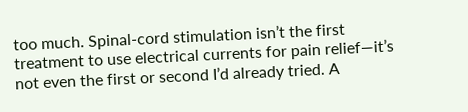too much. Spinal-cord stimulation isn’t the first treatment to use electrical currents for pain relief—it’s not even the first or second I’d already tried. A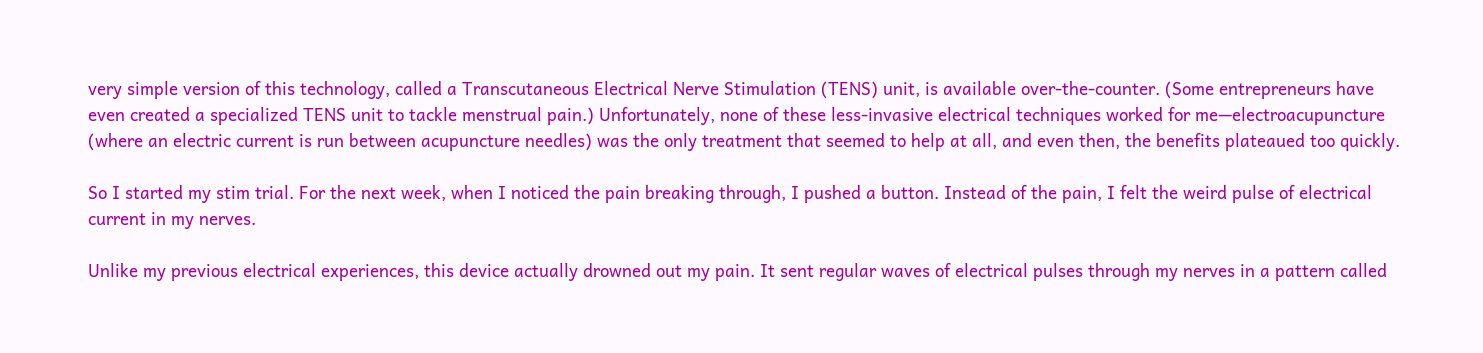very simple version of this technology, called a Transcutaneous Electrical Nerve Stimulation (TENS) unit, is available over-the-counter. (Some entrepreneurs have even created a specialized TENS unit to tackle menstrual pain.) Unfortunately, none of these less-invasive electrical techniques worked for me—electroacupuncture (where an electric current is run between acupuncture needles) was the only treatment that seemed to help at all, and even then, the benefits plateaued too quickly.

So I started my stim trial. For the next week, when I noticed the pain breaking through, I pushed a button. Instead of the pain, I felt the weird pulse of electrical current in my nerves.

Unlike my previous electrical experiences, this device actually drowned out my pain. It sent regular waves of electrical pulses through my nerves in a pattern called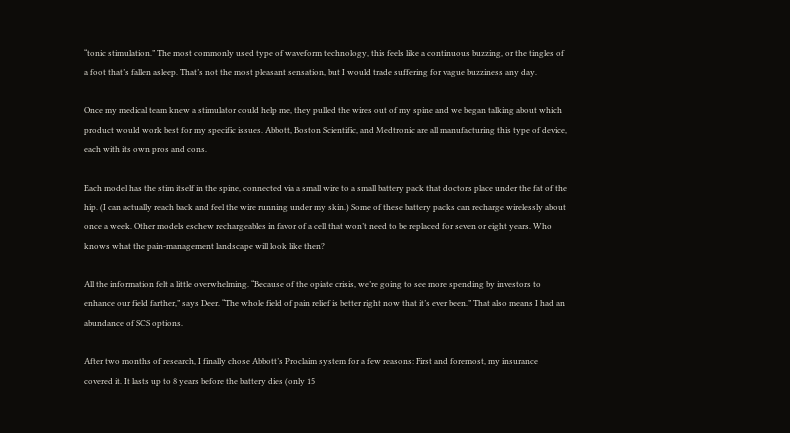“tonic stimulation.” The most commonly used type of waveform technology, this feels like a continuous buzzing, or the tingles of a foot that’s fallen asleep. That’s not the most pleasant sensation, but I would trade suffering for vague buzziness any day.

Once my medical team knew a stimulator could help me, they pulled the wires out of my spine and we began talking about which product would work best for my specific issues. Abbott, Boston Scientific, and Medtronic are all manufacturing this type of device, each with its own pros and cons.

Each model has the stim itself in the spine, connected via a small wire to a small battery pack that doctors place under the fat of the hip. (I can actually reach back and feel the wire running under my skin.) Some of these battery packs can recharge wirelessly about once a week. Other models eschew rechargeables in favor of a cell that won’t need to be replaced for seven or eight years. Who knows what the pain-management landscape will look like then?

All the information felt a little overwhelming. “Because of the opiate crisis, we’re going to see more spending by investors to enhance our field farther,” says Deer. “The whole field of pain relief is better right now that it’s ever been.” That also means I had an abundance of SCS options.

After two months of research, I finally chose Abbott’s Proclaim system for a few reasons: First and foremost, my insurance covered it. It lasts up to 8 years before the battery dies (only 15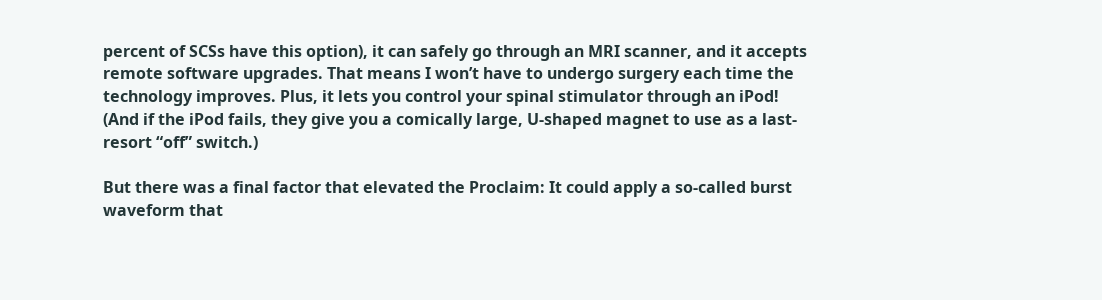percent of SCSs have this option), it can safely go through an MRI scanner, and it accepts remote software upgrades. That means I won’t have to undergo surgery each time the technology improves. Plus, it lets you control your spinal stimulator through an iPod! (And if the iPod fails, they give you a comically large, U-shaped magnet to use as a last-resort “off” switch.)

But there was a final factor that elevated the Proclaim: It could apply a so-called burst waveform that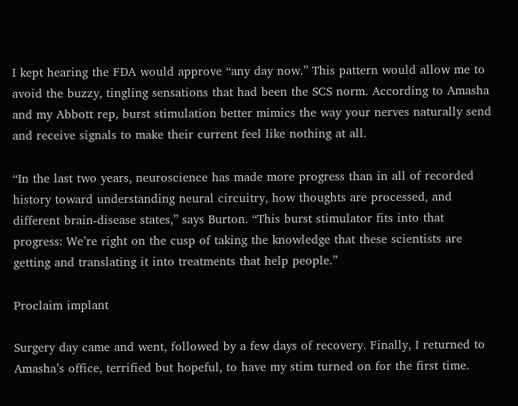I kept hearing the FDA would approve “any day now.” This pattern would allow me to avoid the buzzy, tingling sensations that had been the SCS norm. According to Amasha and my Abbott rep, burst stimulation better mimics the way your nerves naturally send and receive signals to make their current feel like nothing at all.

“In the last two years, neuroscience has made more progress than in all of recorded history toward understanding neural circuitry, how thoughts are processed, and different brain-disease states,” says Burton. “This burst stimulator fits into that progress: We’re right on the cusp of taking the knowledge that these scientists are getting and translating it into treatments that help people.”

Proclaim implant

Surgery day came and went, followed by a few days of recovery. Finally, I returned to Amasha’s office, terrified but hopeful, to have my stim turned on for the first time.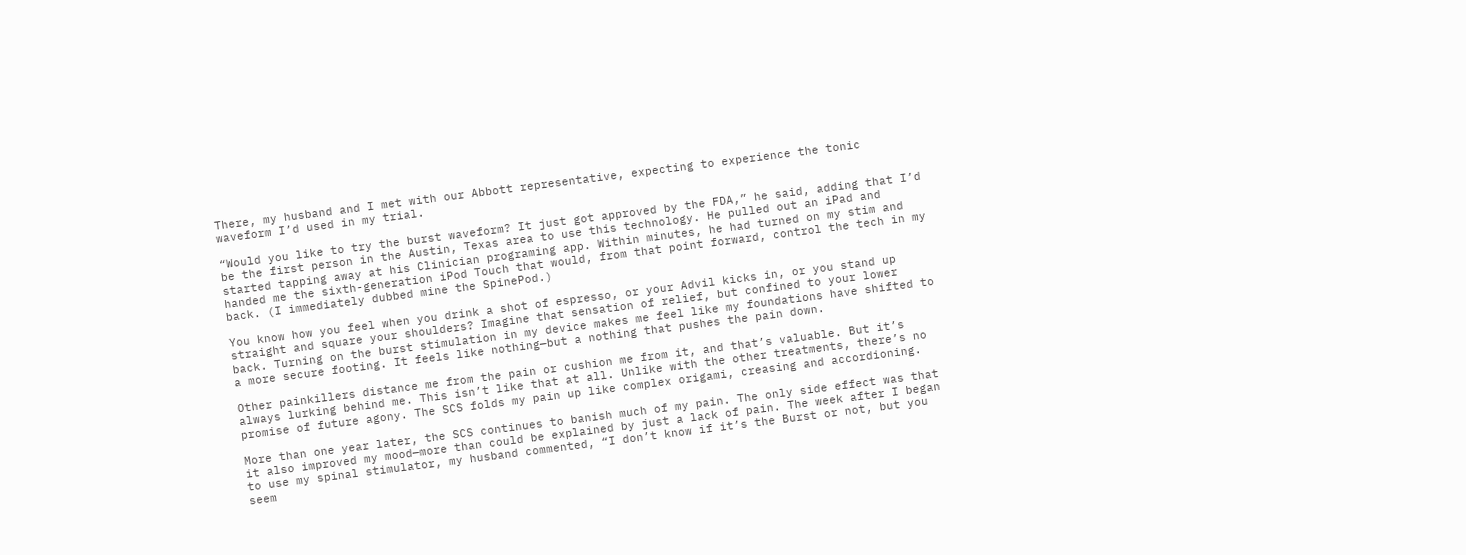There, my husband and I met with our Abbott representative, expecting to experience the tonic waveform I’d used in my trial.

“Would you like to try the burst waveform? It just got approved by the FDA,” he said, adding that I’d be the first person in the Austin, Texas area to use this technology. He pulled out an iPad and started tapping away at his Clinician programing app. Within minutes, he had turned on my stim and handed me the sixth-generation iPod Touch that would, from that point forward, control the tech in my back. (I immediately dubbed mine the SpinePod.)

You know how you feel when you drink a shot of espresso, or your Advil kicks in, or you stand up straight and square your shoulders? Imagine that sensation of relief, but confined to your lower back. Turning on the burst stimulation in my device makes me feel like my foundations have shifted to a more secure footing. It feels like nothing—but a nothing that pushes the pain down.

Other painkillers distance me from the pain or cushion me from it, and that’s valuable. But it’s always lurking behind me. This isn’t like that at all. Unlike with the other treatments, there’s no promise of future agony. The SCS folds my pain up like complex origami, creasing and accordioning.

More than one year later, the SCS continues to banish much of my pain. The only side effect was that it also improved my mood—more than could be explained by just a lack of pain. The week after I began to use my spinal stimulator, my husband commented, “I don’t know if it’s the Burst or not, but you seem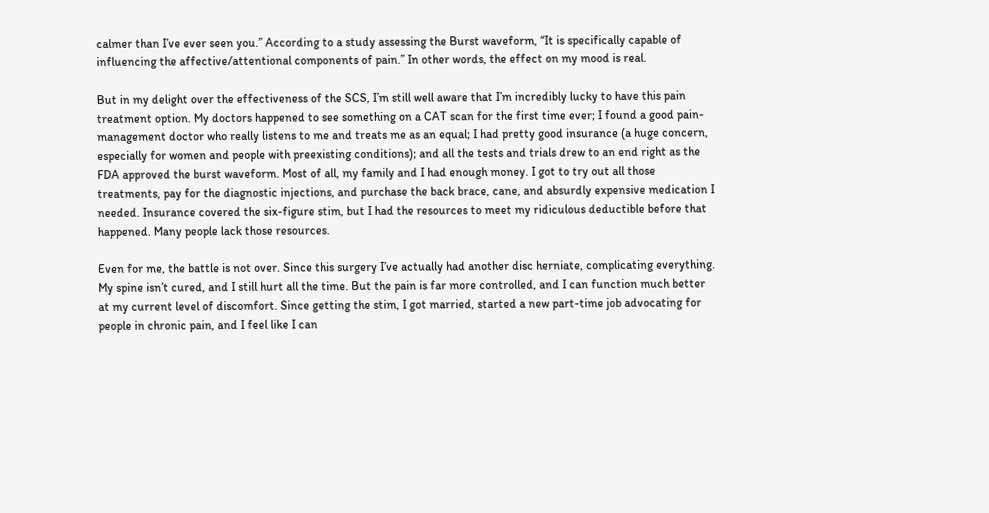calmer than I’ve ever seen you.” According to a study assessing the Burst waveform, “It is specifically capable of influencing the affective/attentional components of pain.” In other words, the effect on my mood is real.

But in my delight over the effectiveness of the SCS, I’m still well aware that I’m incredibly lucky to have this pain treatment option. My doctors happened to see something on a CAT scan for the first time ever; I found a good pain-management doctor who really listens to me and treats me as an equal; I had pretty good insurance (a huge concern, especially for women and people with preexisting conditions); and all the tests and trials drew to an end right as the FDA approved the burst waveform. Most of all, my family and I had enough money. I got to try out all those treatments, pay for the diagnostic injections, and purchase the back brace, cane, and absurdly expensive medication I needed. Insurance covered the six-figure stim, but I had the resources to meet my ridiculous deductible before that happened. Many people lack those resources.

Even for me, the battle is not over. Since this surgery I’ve actually had another disc herniate, complicating everything. My spine isn’t cured, and I still hurt all the time. But the pain is far more controlled, and I can function much better at my current level of discomfort. Since getting the stim, I got married, started a new part-time job advocating for people in chronic pain, and I feel like I can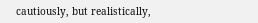cautiously, but realistically,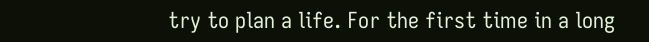try to plan a life. For the first time in a long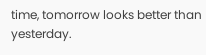time, tomorrow looks better than yesterday.